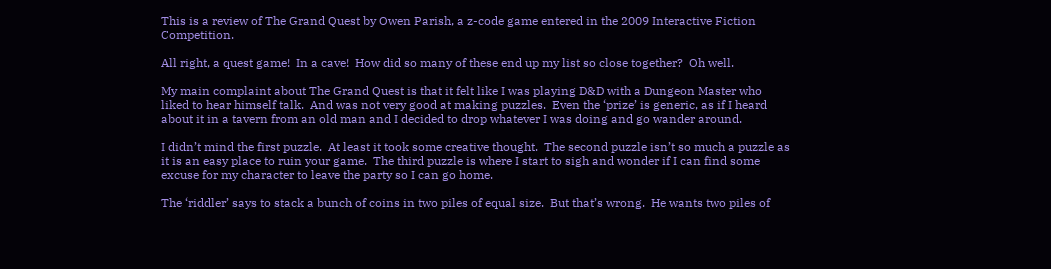This is a review of The Grand Quest by Owen Parish, a z-code game entered in the 2009 Interactive Fiction Competition.

All right, a quest game!  In a cave!  How did so many of these end up my list so close together?  Oh well.

My main complaint about The Grand Quest is that it felt like I was playing D&D with a Dungeon Master who liked to hear himself talk.  And was not very good at making puzzles.  Even the ‘prize’ is generic, as if I heard about it in a tavern from an old man and I decided to drop whatever I was doing and go wander around.

I didn’t mind the first puzzle.  At least it took some creative thought.  The second puzzle isn’t so much a puzzle as it is an easy place to ruin your game.  The third puzzle is where I start to sigh and wonder if I can find some excuse for my character to leave the party so I can go home.

The ‘riddler’ says to stack a bunch of coins in two piles of equal size.  But that’s wrong.  He wants two piles of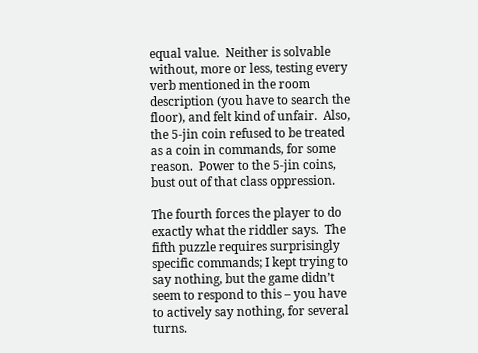equal value.  Neither is solvable without, more or less, testing every verb mentioned in the room description (you have to search the floor), and felt kind of unfair.  Also, the 5-jin coin refused to be treated as a coin in commands, for some reason.  Power to the 5-jin coins, bust out of that class oppression.

The fourth forces the player to do exactly what the riddler says.  The fifth puzzle requires surprisingly specific commands; I kept trying to say nothing, but the game didn’t seem to respond to this – you have to actively say nothing, for several turns.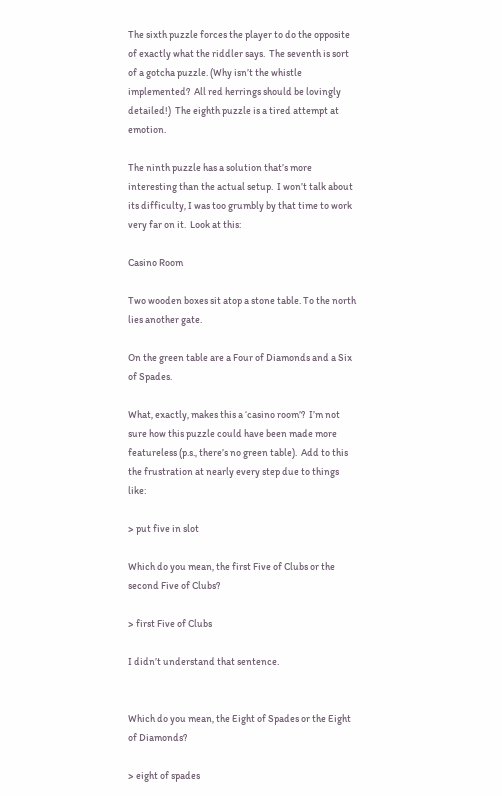The sixth puzzle forces the player to do the opposite of exactly what the riddler says.  The seventh is sort of a gotcha puzzle. (Why isn’t the whistle implemented?  All red herrings should be lovingly detailed!)  The eighth puzzle is a tired attempt at emotion.

The ninth puzzle has a solution that’s more interesting than the actual setup.  I won’t talk about its difficulty, I was too grumbly by that time to work very far on it.  Look at this:

Casino Room

Two wooden boxes sit atop a stone table. To the north lies another gate.

On the green table are a Four of Diamonds and a Six of Spades.

What, exactly, makes this a ‘casino room’?  I’m not sure how this puzzle could have been made more featureless (p.s., there’s no green table).  Add to this the frustration at nearly every step due to things like:

> put five in slot

Which do you mean, the first Five of Clubs or the second Five of Clubs?

> first Five of Clubs

I didn’t understand that sentence.


Which do you mean, the Eight of Spades or the Eight of Diamonds?

> eight of spades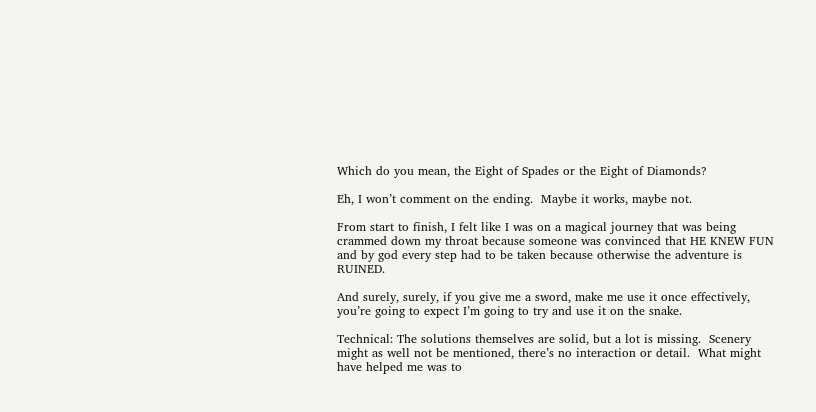Which do you mean, the Eight of Spades or the Eight of Diamonds?

Eh, I won’t comment on the ending.  Maybe it works, maybe not.

From start to finish, I felt like I was on a magical journey that was being crammed down my throat because someone was convinced that HE KNEW FUN and by god every step had to be taken because otherwise the adventure is RUINED.

And surely, surely, if you give me a sword, make me use it once effectively, you’re going to expect I’m going to try and use it on the snake.

Technical: The solutions themselves are solid, but a lot is missing.  Scenery might as well not be mentioned, there’s no interaction or detail.  What might have helped me was to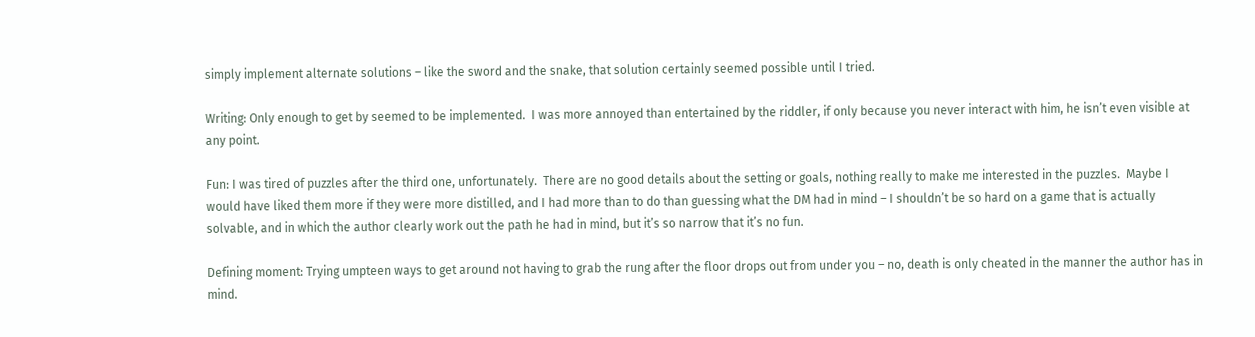simply implement alternate solutions – like the sword and the snake, that solution certainly seemed possible until I tried.

Writing: Only enough to get by seemed to be implemented.  I was more annoyed than entertained by the riddler, if only because you never interact with him, he isn’t even visible at any point.

Fun: I was tired of puzzles after the third one, unfortunately.  There are no good details about the setting or goals, nothing really to make me interested in the puzzles.  Maybe I would have liked them more if they were more distilled, and I had more than to do than guessing what the DM had in mind – I shouldn’t be so hard on a game that is actually solvable, and in which the author clearly work out the path he had in mind, but it’s so narrow that it’s no fun.

Defining moment: Trying umpteen ways to get around not having to grab the rung after the floor drops out from under you – no, death is only cheated in the manner the author has in mind.